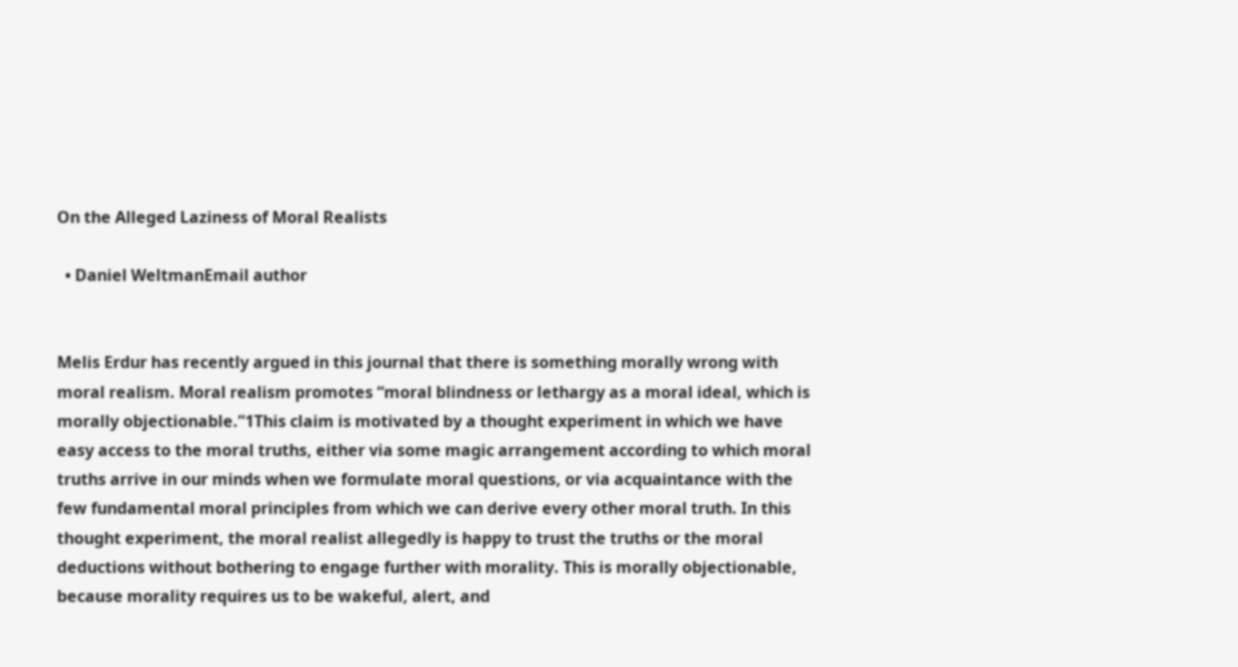On the Alleged Laziness of Moral Realists

  • Daniel WeltmanEmail author


Melis Erdur has recently argued in this journal that there is something morally wrong with moral realism. Moral realism promotes “moral blindness or lethargy as a moral ideal, which is morally objectionable.”1This claim is motivated by a thought experiment in which we have easy access to the moral truths, either via some magic arrangement according to which moral truths arrive in our minds when we formulate moral questions, or via acquaintance with the few fundamental moral principles from which we can derive every other moral truth. In this thought experiment, the moral realist allegedly is happy to trust the truths or the moral deductions without bothering to engage further with morality. This is morally objectionable, because morality requires us to be wakeful, alert, and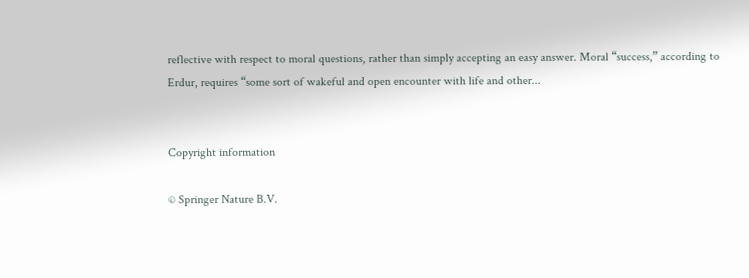reflective with respect to moral questions, rather than simply accepting an easy answer. Moral “success,” according to Erdur, requires “some sort of wakeful and open encounter with life and other...


Copyright information

© Springer Nature B.V.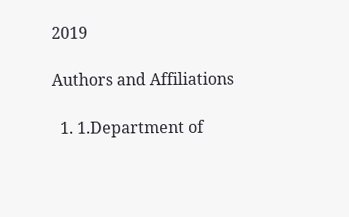2019

Authors and Affiliations

  1. 1.Department of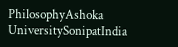PhilosophyAshoka UniversitySonipatIndia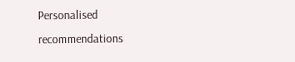Personalised recommendations